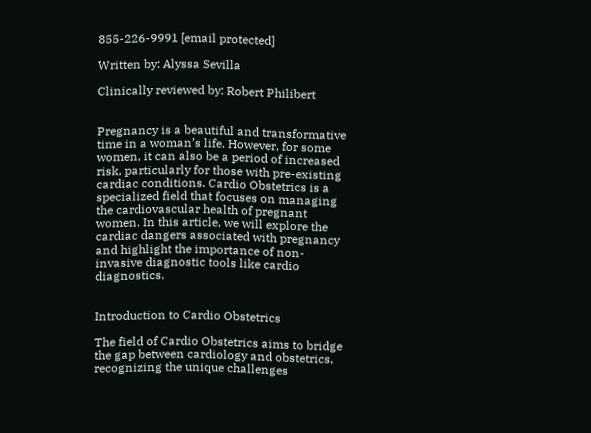855-226-9991 [email protected]

Written by: Alyssa Sevilla

Clinically reviewed by: Robert Philibert


Pregnancy is a beautiful and transformative time in a woman’s life. However, for some women, it can also be a period of increased risk, particularly for those with pre-existing cardiac conditions. Cardio Obstetrics is a specialized field that focuses on managing the cardiovascular health of pregnant women. In this article, we will explore the cardiac dangers associated with pregnancy and highlight the importance of non-invasive diagnostic tools like cardio diagnostics.


Introduction to Cardio Obstetrics

The field of Cardio Obstetrics aims to bridge the gap between cardiology and obstetrics, recognizing the unique challenges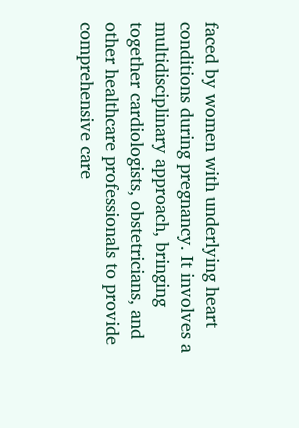faced by women with underlying heart conditions during pregnancy. It involves a multidisciplinary approach, bringing together cardiologists, obstetricians, and other healthcare professionals to provide comprehensive care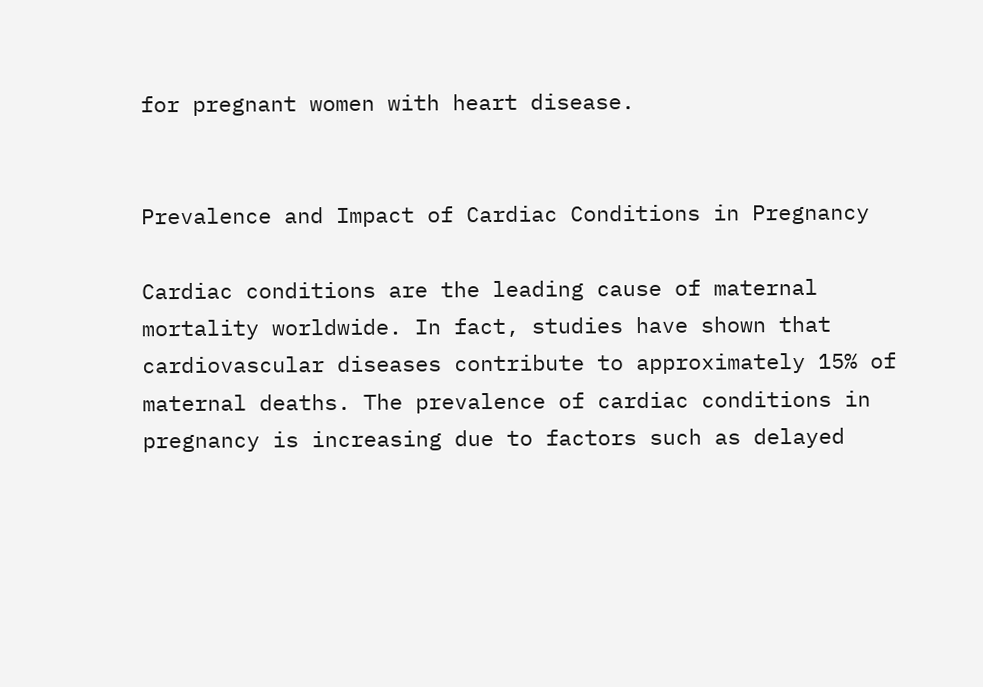for pregnant women with heart disease.


Prevalence and Impact of Cardiac Conditions in Pregnancy

Cardiac conditions are the leading cause of maternal mortality worldwide. In fact, studies have shown that cardiovascular diseases contribute to approximately 15% of maternal deaths. The prevalence of cardiac conditions in pregnancy is increasing due to factors such as delayed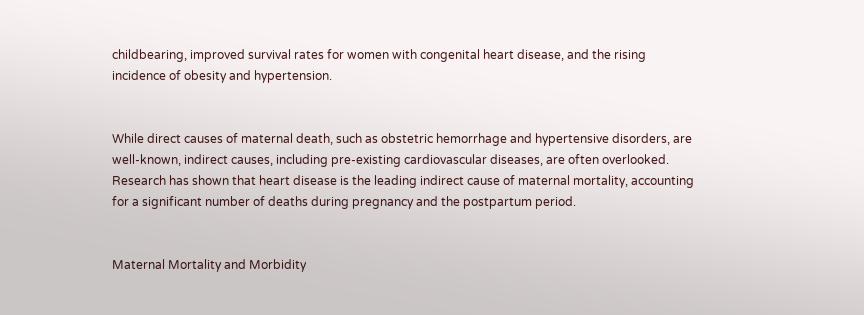childbearing, improved survival rates for women with congenital heart disease, and the rising incidence of obesity and hypertension.


While direct causes of maternal death, such as obstetric hemorrhage and hypertensive disorders, are well-known, indirect causes, including pre-existing cardiovascular diseases, are often overlooked. Research has shown that heart disease is the leading indirect cause of maternal mortality, accounting for a significant number of deaths during pregnancy and the postpartum period.


Maternal Mortality and Morbidity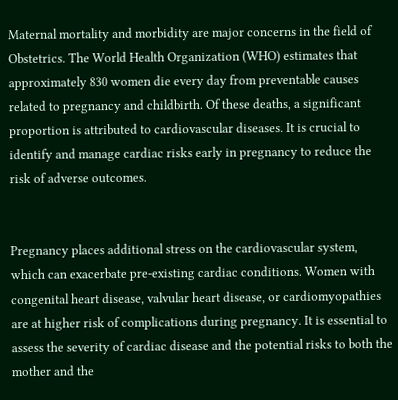Maternal mortality and morbidity are major concerns in the field of Obstetrics. The World Health Organization (WHO) estimates that approximately 830 women die every day from preventable causes related to pregnancy and childbirth. Of these deaths, a significant proportion is attributed to cardiovascular diseases. It is crucial to identify and manage cardiac risks early in pregnancy to reduce the risk of adverse outcomes.


Pregnancy places additional stress on the cardiovascular system, which can exacerbate pre-existing cardiac conditions. Women with congenital heart disease, valvular heart disease, or cardiomyopathies are at higher risk of complications during pregnancy. It is essential to assess the severity of cardiac disease and the potential risks to both the mother and the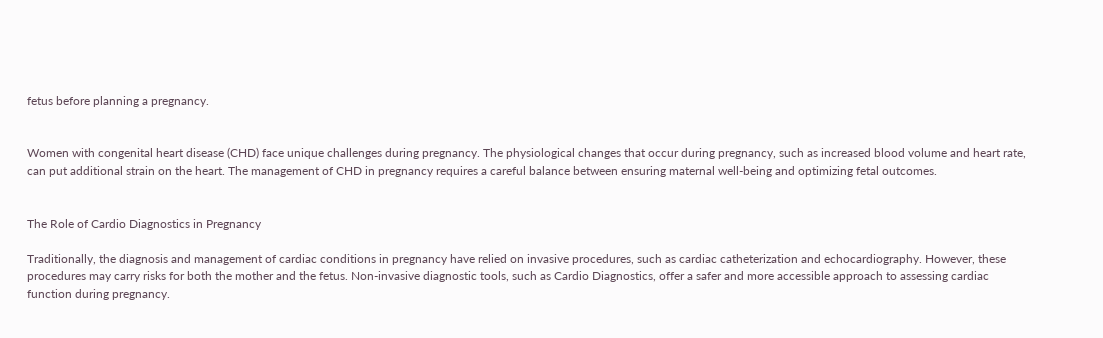fetus before planning a pregnancy.


Women with congenital heart disease (CHD) face unique challenges during pregnancy. The physiological changes that occur during pregnancy, such as increased blood volume and heart rate, can put additional strain on the heart. The management of CHD in pregnancy requires a careful balance between ensuring maternal well-being and optimizing fetal outcomes.


The Role of Cardio Diagnostics in Pregnancy

Traditionally, the diagnosis and management of cardiac conditions in pregnancy have relied on invasive procedures, such as cardiac catheterization and echocardiography. However, these procedures may carry risks for both the mother and the fetus. Non-invasive diagnostic tools, such as Cardio Diagnostics, offer a safer and more accessible approach to assessing cardiac function during pregnancy.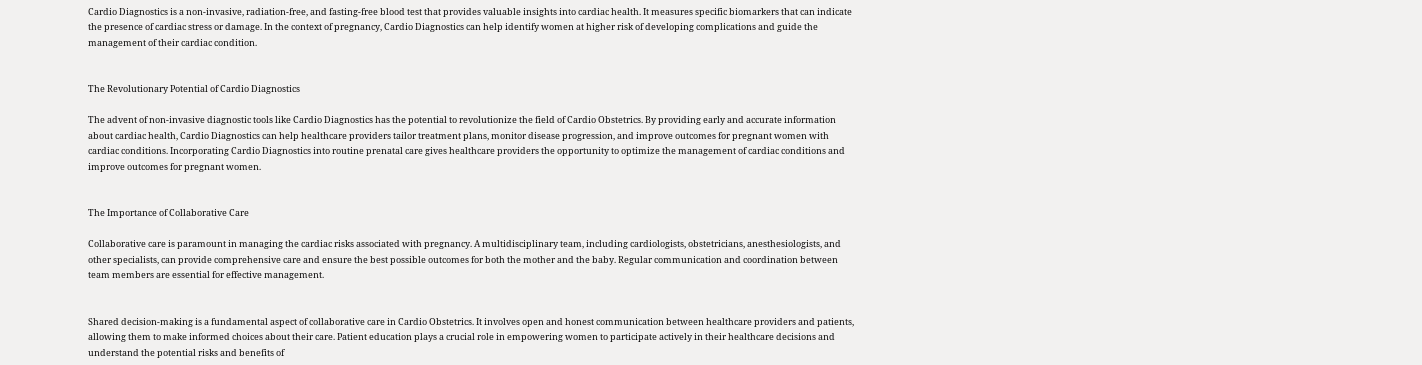Cardio Diagnostics is a non-invasive, radiation-free, and fasting-free blood test that provides valuable insights into cardiac health. It measures specific biomarkers that can indicate the presence of cardiac stress or damage. In the context of pregnancy, Cardio Diagnostics can help identify women at higher risk of developing complications and guide the management of their cardiac condition.


The Revolutionary Potential of Cardio Diagnostics

The advent of non-invasive diagnostic tools like Cardio Diagnostics has the potential to revolutionize the field of Cardio Obstetrics. By providing early and accurate information about cardiac health, Cardio Diagnostics can help healthcare providers tailor treatment plans, monitor disease progression, and improve outcomes for pregnant women with cardiac conditions. Incorporating Cardio Diagnostics into routine prenatal care gives healthcare providers the opportunity to optimize the management of cardiac conditions and improve outcomes for pregnant women.


The Importance of Collaborative Care

Collaborative care is paramount in managing the cardiac risks associated with pregnancy. A multidisciplinary team, including cardiologists, obstetricians, anesthesiologists, and other specialists, can provide comprehensive care and ensure the best possible outcomes for both the mother and the baby. Regular communication and coordination between team members are essential for effective management.


Shared decision-making is a fundamental aspect of collaborative care in Cardio Obstetrics. It involves open and honest communication between healthcare providers and patients, allowing them to make informed choices about their care. Patient education plays a crucial role in empowering women to participate actively in their healthcare decisions and understand the potential risks and benefits of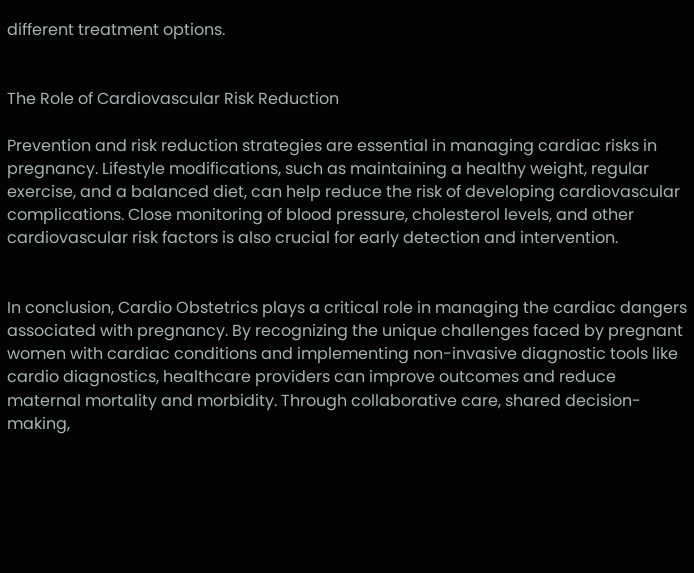different treatment options.


The Role of Cardiovascular Risk Reduction

Prevention and risk reduction strategies are essential in managing cardiac risks in pregnancy. Lifestyle modifications, such as maintaining a healthy weight, regular exercise, and a balanced diet, can help reduce the risk of developing cardiovascular complications. Close monitoring of blood pressure, cholesterol levels, and other cardiovascular risk factors is also crucial for early detection and intervention.


In conclusion, Cardio Obstetrics plays a critical role in managing the cardiac dangers associated with pregnancy. By recognizing the unique challenges faced by pregnant women with cardiac conditions and implementing non-invasive diagnostic tools like cardio diagnostics, healthcare providers can improve outcomes and reduce maternal mortality and morbidity. Through collaborative care, shared decision-making,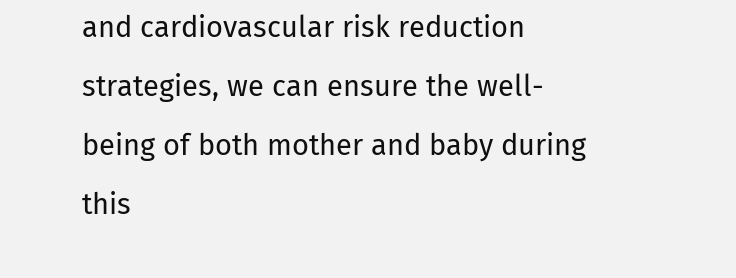and cardiovascular risk reduction strategies, we can ensure the well-being of both mother and baby during this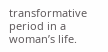transformative period in a woman’s life.